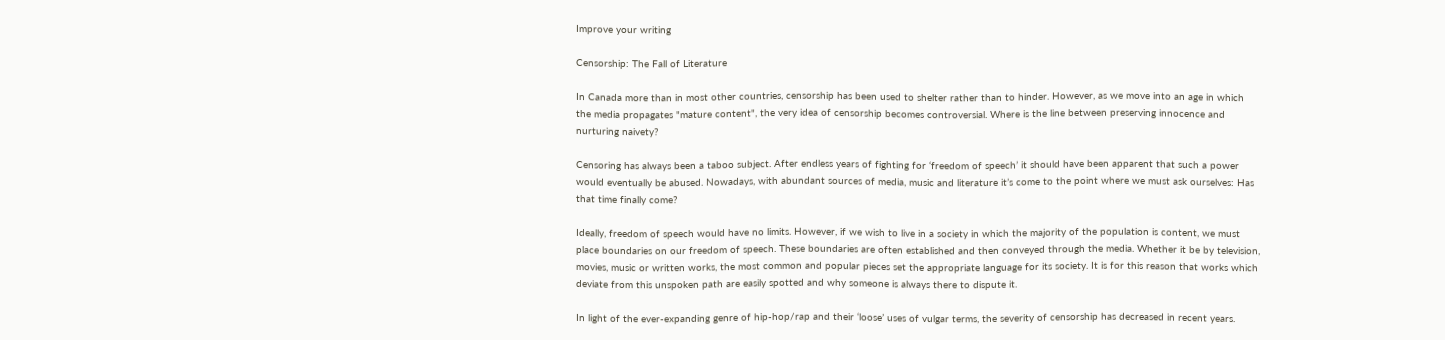Improve your writing

Censorship: The Fall of Literature

In Canada more than in most other countries, censorship has been used to shelter rather than to hinder. However, as we move into an age in which the media propagates "mature content", the very idea of censorship becomes controversial. Where is the line between preserving innocence and nurturing naivety?

Censoring has always been a taboo subject. After endless years of fighting for ‘freedom of speech’ it should have been apparent that such a power would eventually be abused. Nowadays, with abundant sources of media, music and literature it’s come to the point where we must ask ourselves: Has that time finally come?

Ideally, freedom of speech would have no limits. However, if we wish to live in a society in which the majority of the population is content, we must place boundaries on our freedom of speech. These boundaries are often established and then conveyed through the media. Whether it be by television, movies, music or written works, the most common and popular pieces set the appropriate language for its society. It is for this reason that works which deviate from this unspoken path are easily spotted and why someone is always there to dispute it.

In light of the ever-expanding genre of hip-hop/rap and their ‘loose’ uses of vulgar terms, the severity of censorship has decreased in recent years.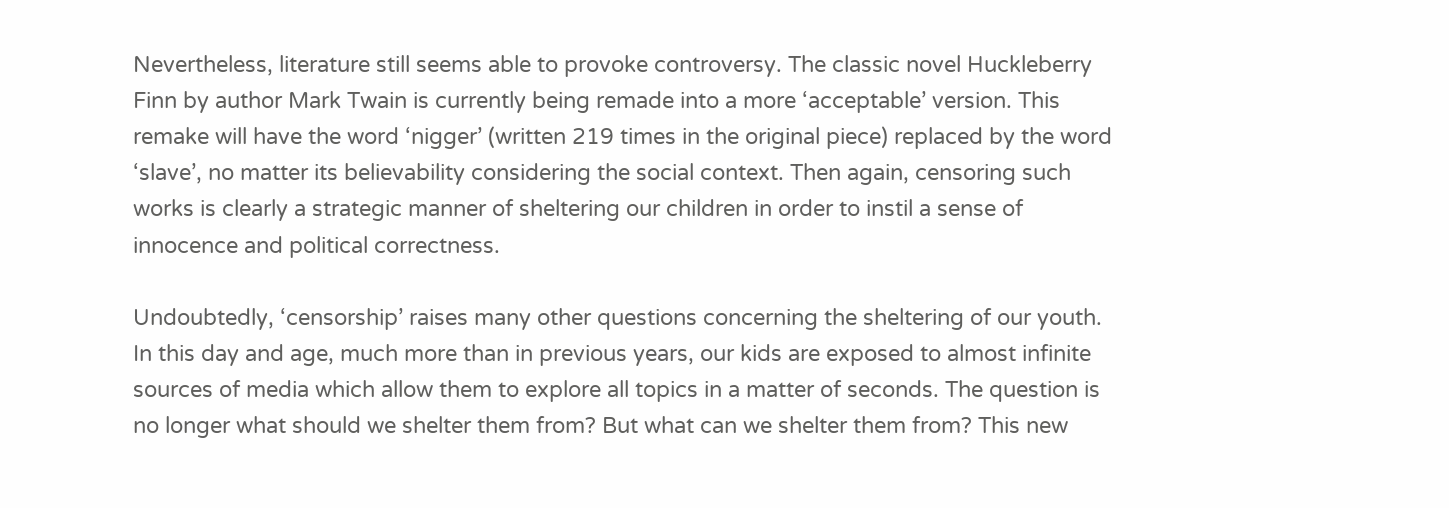Nevertheless, literature still seems able to provoke controversy. The classic novel Huckleberry Finn by author Mark Twain is currently being remade into a more ‘acceptable’ version. This remake will have the word ‘nigger’ (written 219 times in the original piece) replaced by the word ‘slave’, no matter its believability considering the social context. Then again, censoring such works is clearly a strategic manner of sheltering our children in order to instil a sense of innocence and political correctness.

Undoubtedly, ‘censorship’ raises many other questions concerning the sheltering of our youth. In this day and age, much more than in previous years, our kids are exposed to almost infinite sources of media which allow them to explore all topics in a matter of seconds. The question is no longer what should we shelter them from? But what can we shelter them from? This new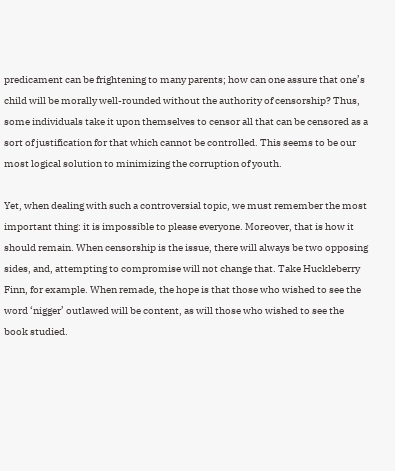predicament can be frightening to many parents; how can one assure that one’s child will be morally well-rounded without the authority of censorship? Thus, some individuals take it upon themselves to censor all that can be censored as a sort of justification for that which cannot be controlled. This seems to be our most logical solution to minimizing the corruption of youth.

Yet, when dealing with such a controversial topic, we must remember the most important thing: it is impossible to please everyone. Moreover, that is how it should remain. When censorship is the issue, there will always be two opposing sides, and, attempting to compromise will not change that. Take Huckleberry Finn, for example. When remade, the hope is that those who wished to see the word ‘nigger’ outlawed will be content, as will those who wished to see the book studied.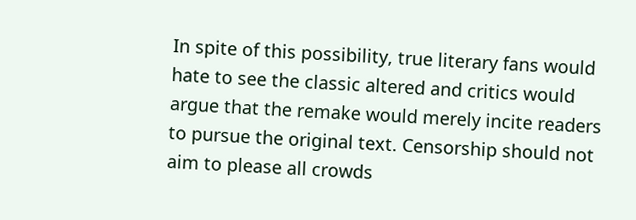In spite of this possibility, true literary fans would hate to see the classic altered and critics would argue that the remake would merely incite readers to pursue the original text. Censorship should not aim to please all crowds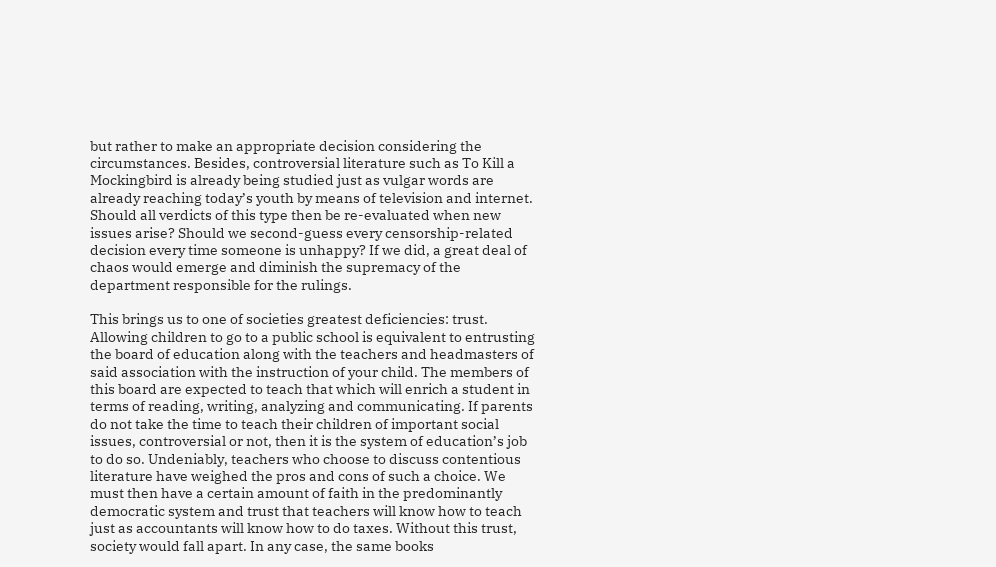but rather to make an appropriate decision considering the circumstances. Besides, controversial literature such as To Kill a Mockingbird is already being studied just as vulgar words are already reaching today’s youth by means of television and internet. Should all verdicts of this type then be re-evaluated when new issues arise? Should we second-guess every censorship-related decision every time someone is unhappy? If we did, a great deal of chaos would emerge and diminish the supremacy of the department responsible for the rulings.

This brings us to one of societies greatest deficiencies: trust. Allowing children to go to a public school is equivalent to entrusting the board of education along with the teachers and headmasters of said association with the instruction of your child. The members of this board are expected to teach that which will enrich a student in terms of reading, writing, analyzing and communicating. If parents do not take the time to teach their children of important social issues, controversial or not, then it is the system of education’s job to do so. Undeniably, teachers who choose to discuss contentious literature have weighed the pros and cons of such a choice. We must then have a certain amount of faith in the predominantly democratic system and trust that teachers will know how to teach just as accountants will know how to do taxes. Without this trust, society would fall apart. In any case, the same books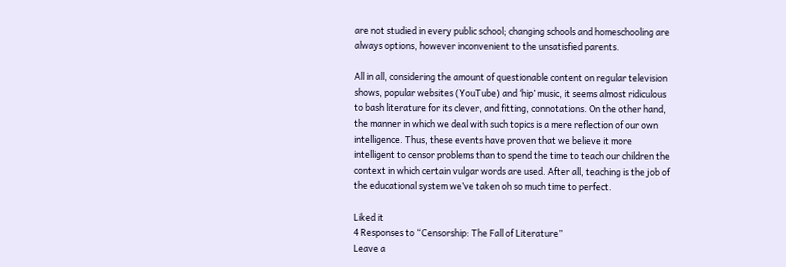are not studied in every public school; changing schools and homeschooling are always options, however inconvenient to the unsatisfied parents.

All in all, considering the amount of questionable content on regular television shows, popular websites (YouTube) and ‘hip’ music, it seems almost ridiculous to bash literature for its clever, and fitting, connotations. On the other hand, the manner in which we deal with such topics is a mere reflection of our own intelligence. Thus, these events have proven that we believe it more intelligent to censor problems than to spend the time to teach our children the context in which certain vulgar words are used. After all, teaching is the job of the educational system we’ve taken oh so much time to perfect.

Liked it
4 Responses to “Censorship: The Fall of Literature”
Leave a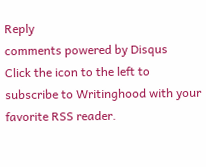Reply
comments powered by Disqus
Click the icon to the left to subscribe to Writinghood with your favorite RSS reader.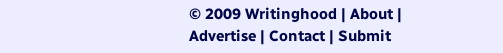© 2009 Writinghood | About | Advertise | Contact | Submit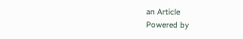an Article
Powered by